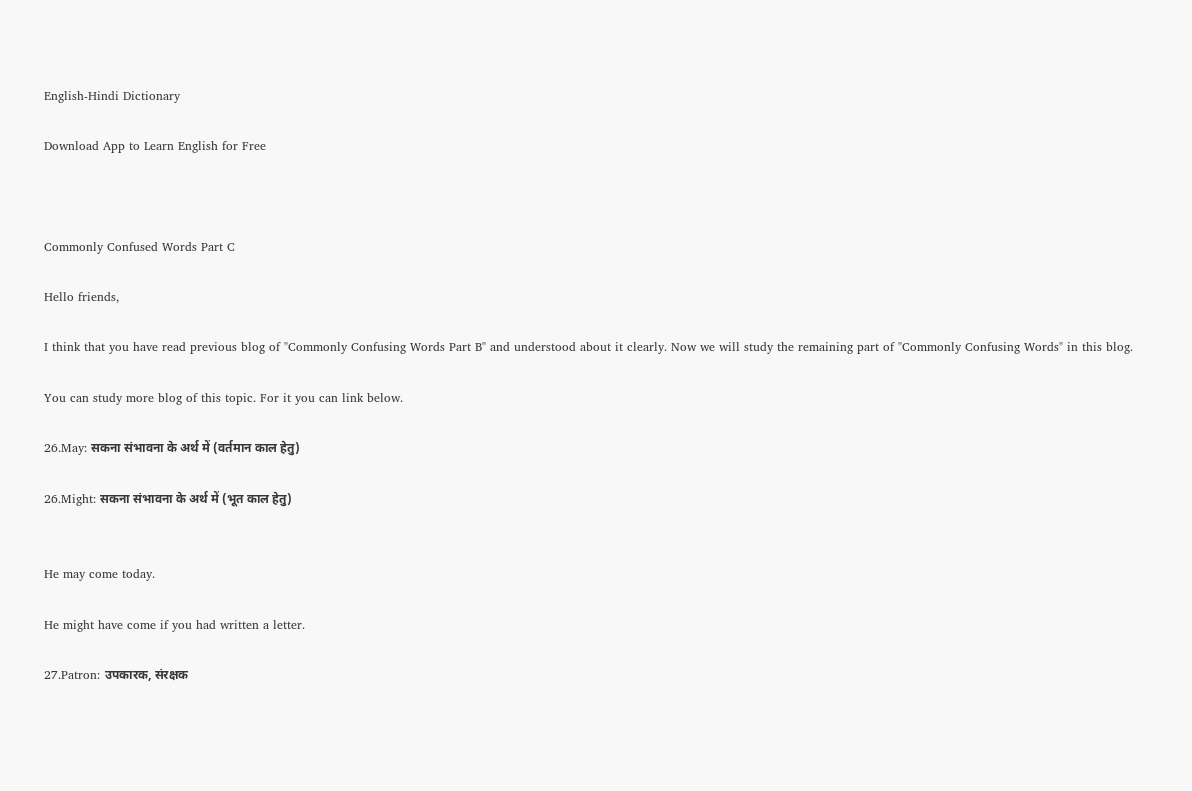English-Hindi Dictionary

Download App to Learn English for Free



Commonly Confused Words Part C

Hello friends,

I think that you have read previous blog of "Commonly Confusing Words Part B" and understood about it clearly. Now we will study the remaining part of "Commonly Confusing Words" in this blog.

You can study more blog of this topic. For it you can link below.

26.May: सकना संभावना के अर्थ में (वर्तमान काल हेतु)

26.Might: सकना संभावना के अर्थ में (भूत काल हेतु)


He may come today.

He might have come if you had written a letter.

27.Patron: उपकारक, संरक्षक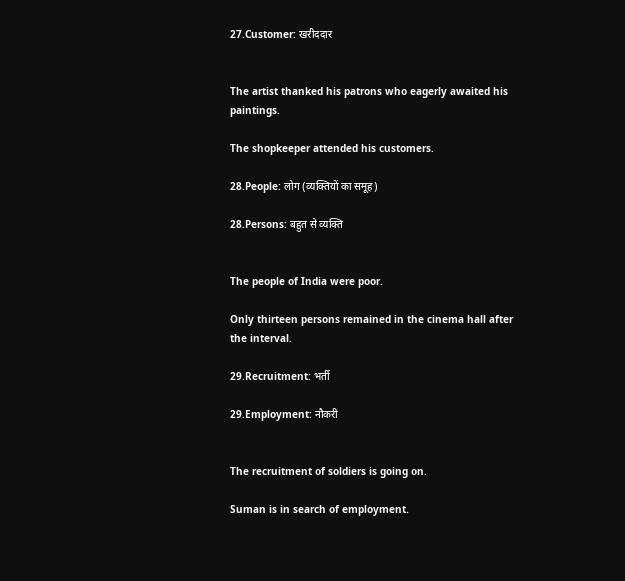27.Customer: खरीददार


The artist thanked his patrons who eagerly awaited his paintings.

The shopkeeper attended his customers.

28.People: लोग (व्यक्तियों का समूह)

28.Persons: बहुत से व्यक्ति


The people of India were poor.

Only thirteen persons remained in the cinema hall after the interval.

29.Recruitment: भर्ती

29.Employment: नौकरी


The recruitment of soldiers is going on.

Suman is in search of employment.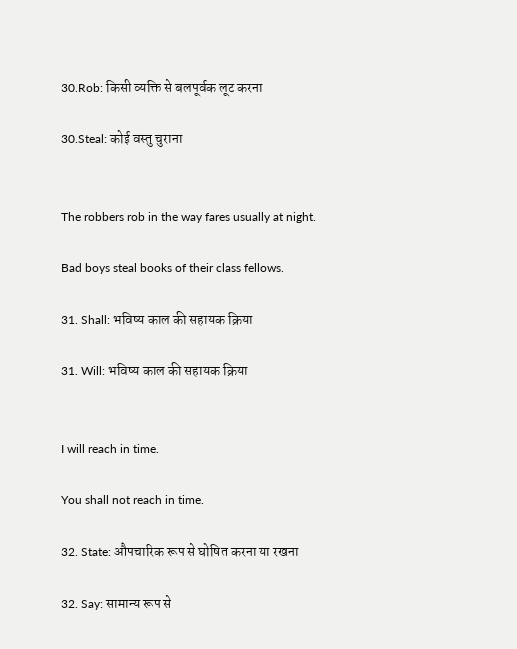30.Rob: किसी व्यक्ति से बलपूर्वक लूट करना

30.Steal: कोई वस्तु चुराना


The robbers rob in the way fares usually at night.

Bad boys steal books of their class fellows.

31. Shall: भविष्य काल की सहायक क्रिया

31. Will: भविष्य काल की सहायक क्रिया


I will reach in time.

You shall not reach in time.

32. State: औपचारिक रूप से घोषित करना या रखना

32. Say: सामान्य रूप से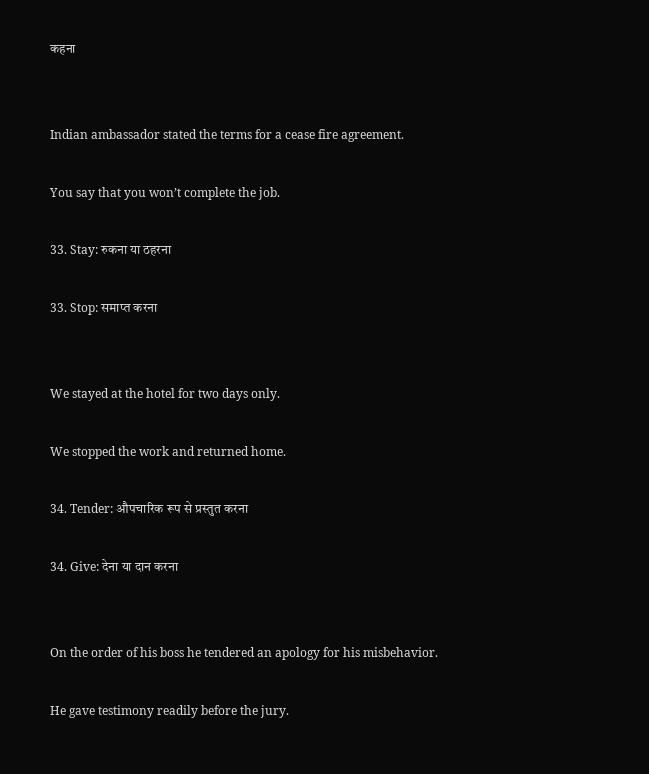कहना


Indian ambassador stated the terms for a cease fire agreement.

You say that you won’t complete the job.

33. Stay: रुकना या ठहरना

33. Stop: समाप्त करना


We stayed at the hotel for two days only.

We stopped the work and returned home.

34. Tender: औपचारिक रूप से प्रस्तुत करना

34. Give: देना या दान करना


On the order of his boss he tendered an apology for his misbehavior.

He gave testimony readily before the jury.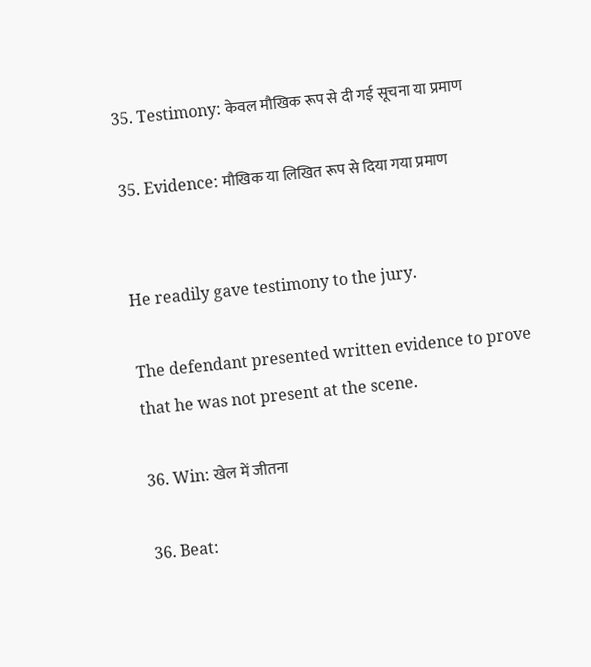35. Testimony: केवल मौखिक रूप से दी गई सूचना या प्रमाण

35. Evidence: मौखिक या लिखित रूप से दिया गया प्रमाण


He readily gave testimony to the jury.

The defendant presented written evidence to prove that he was not present at the scene.

36. Win: खेल में जीतना

36. Beat: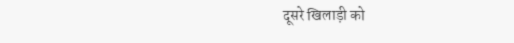दूसरे खिलाड़ी को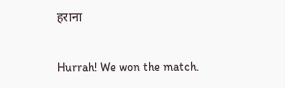हराना


Hurrah! We won the match.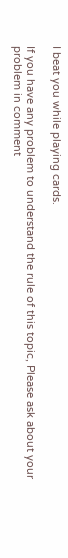I beat you while playing cards.

If you have any problem to understand the rule of this topic, Please ask about your problem in comment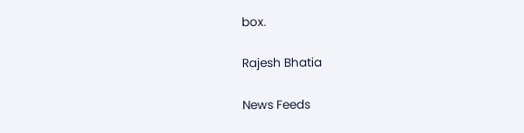box.

Rajesh Bhatia

News Feeds